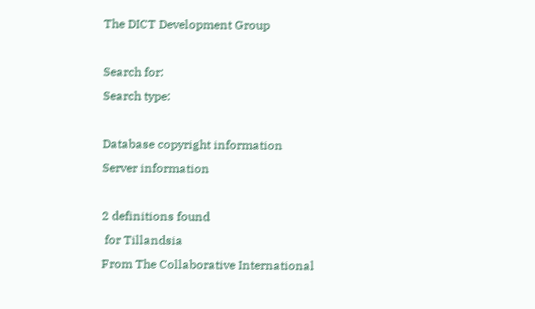The DICT Development Group

Search for:
Search type:

Database copyright information
Server information

2 definitions found
 for Tillandsia
From The Collaborative International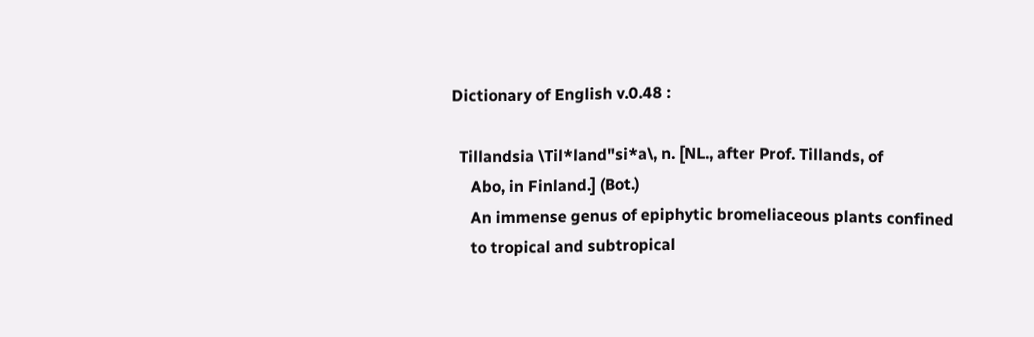Dictionary of English v.0.48 :

  Tillandsia \Til*land"si*a\, n. [NL., after Prof. Tillands, of
     Abo, in Finland.] (Bot.)
     An immense genus of epiphytic bromeliaceous plants confined
     to tropical and subtropical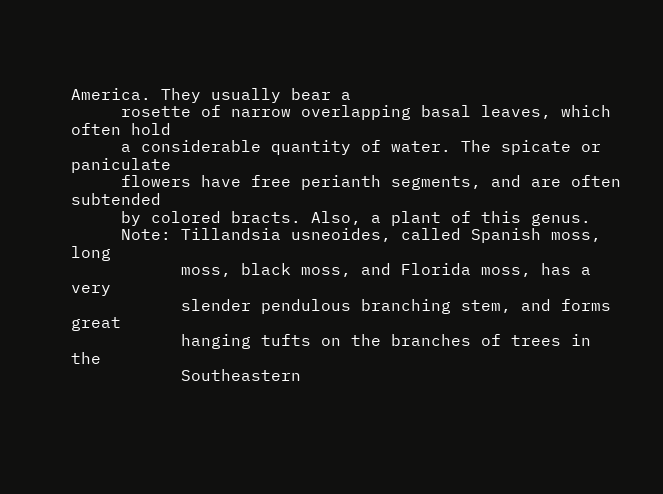America. They usually bear a
     rosette of narrow overlapping basal leaves, which often hold
     a considerable quantity of water. The spicate or paniculate
     flowers have free perianth segments, and are often subtended
     by colored bracts. Also, a plant of this genus.
     Note: Tillandsia usneoides, called Spanish moss, long
           moss, black moss, and Florida moss, has a very
           slender pendulous branching stem, and forms great
           hanging tufts on the branches of trees in the
           Southeastern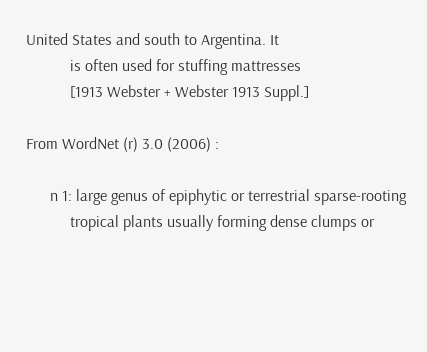United States and south to Argentina. It
           is often used for stuffing mattresses
           [1913 Webster + Webster 1913 Suppl.]

From WordNet (r) 3.0 (2006) :

      n 1: large genus of epiphytic or terrestrial sparse-rooting
           tropical plants usually forming dense clumps or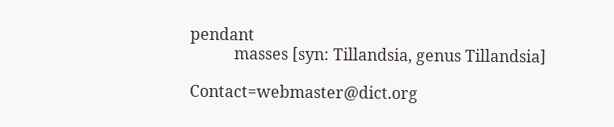pendant
           masses [syn: Tillandsia, genus Tillandsia]

Contact=webmaster@dict.org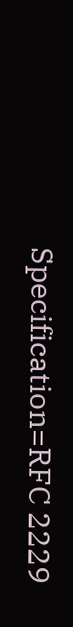Specification=RFC 2229